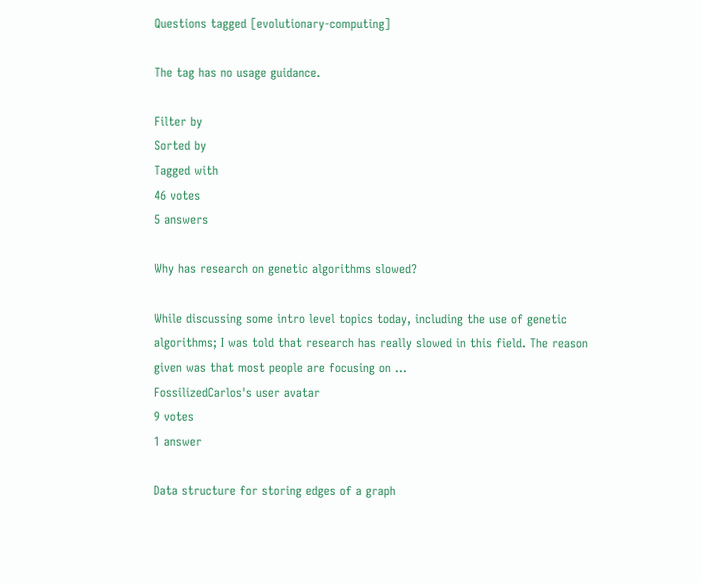Questions tagged [evolutionary-computing]

The tag has no usage guidance.

Filter by
Sorted by
Tagged with
46 votes
5 answers

Why has research on genetic algorithms slowed?

While discussing some intro level topics today, including the use of genetic algorithms; I was told that research has really slowed in this field. The reason given was that most people are focusing on ...
FossilizedCarlos's user avatar
9 votes
1 answer

Data structure for storing edges of a graph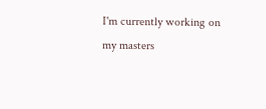I'm currently working on my masters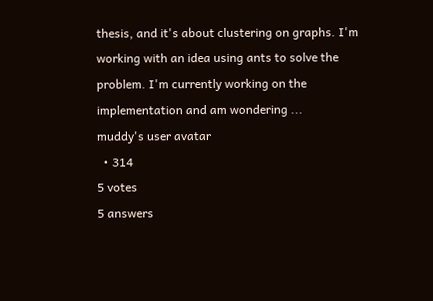thesis, and it's about clustering on graphs. I'm working with an idea using ants to solve the problem. I'm currently working on the implementation and am wondering ...
muddy's user avatar
  • 314
5 votes
5 answers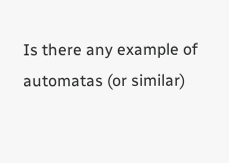Is there any example of automatas (or similar)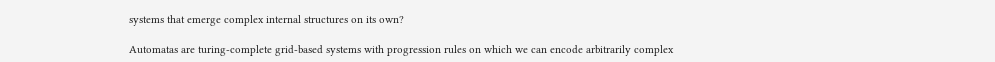systems that emerge complex internal structures on its own?

Automatas are turing-complete grid-based systems with progression rules on which we can encode arbitrarily complex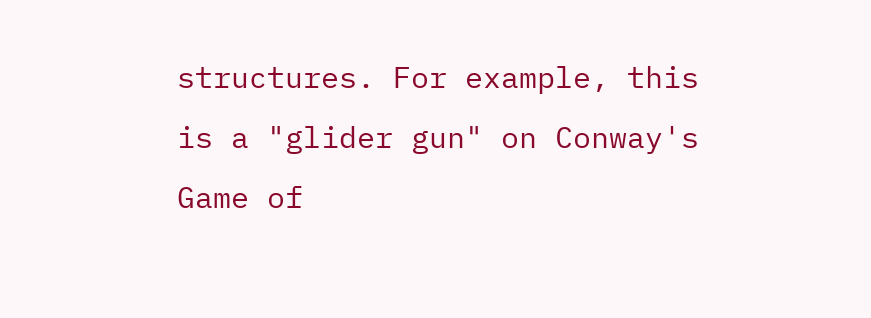structures. For example, this is a "glider gun" on Conway's Game of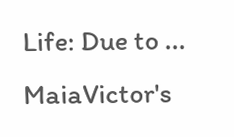Life: Due to ...
MaiaVictor's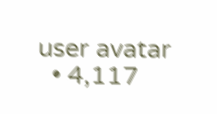user avatar
  • 4,117